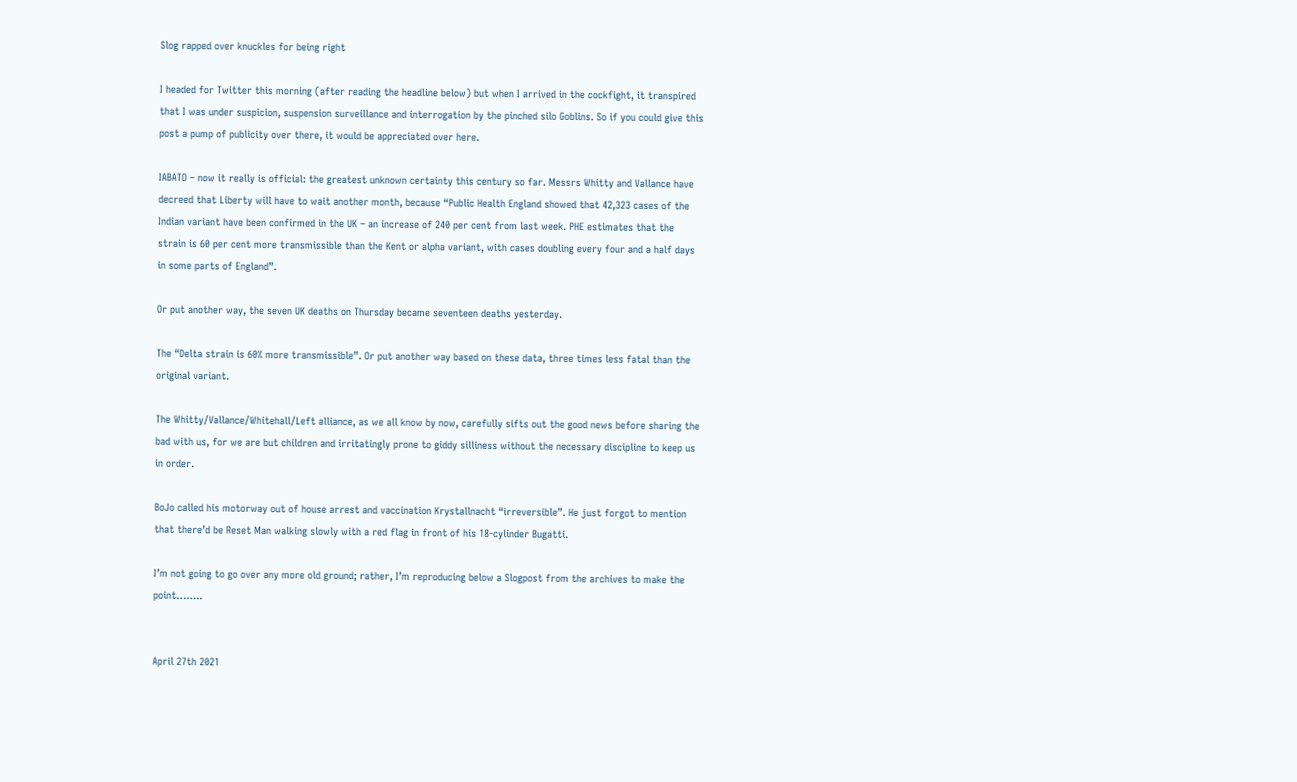Slog rapped over knuckles for being right

I headed for Twitter this morning (after reading the headline below) but when I arrived in the cockfight, it transpired that I was under suspicion, suspension surveillance and interrogation by the pinched silo Goblins. So if you could give this post a pump of publicity over there, it would be appreciated over here.

IABATO – now it really is official: the greatest unknown certainty this century so far. Messrs Whitty and Vallance have decreed that Liberty will have to wait another month, because “Public Health England showed that 42,323 cases of the Indian variant have been confirmed in the UK – an increase of 240 per cent from last week. PHE estimates that the strain is 60 per cent more transmissible than the Kent or alpha variant, with cases doubling every four and a half days in some parts of England”.

Or put another way, the seven UK deaths on Thursday became seventeen deaths yesterday.

The “Delta strain is 60% more transmissible”. Or put another way based on these data, three times less fatal than the original variant.

The Whitty/Vallance/Whitehall/Left alliance, as we all know by now, carefully sifts out the good news before sharing the bad with us, for we are but children and irritatingly prone to giddy silliness without the necessary discipline to keep us in order.

BoJo called his motorway out of house arrest and vaccination Krystallnacht “irreversible”. He just forgot to mention that there’d be Reset Man walking slowly with a red flag in front of his 18-cylinder Bugatti.

I’m not going to go over any more old ground; rather, I’m reproducing below a Slogpost from the archives to make the point……..


April 27th 2021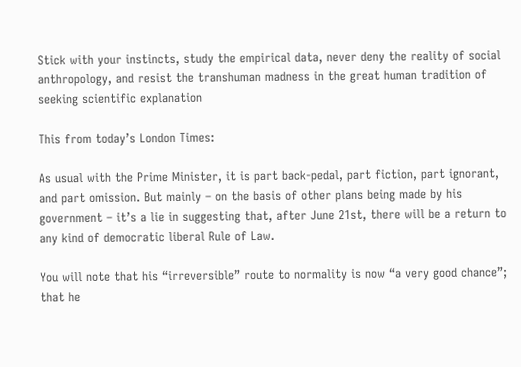Stick with your instincts, study the empirical data, never deny the reality of social anthropology, and resist the transhuman madness in the great human tradition of seeking scientific explanation

This from today’s London Times:

As usual with the Prime Minister, it is part back-pedal, part fiction, part ignorant, and part omission. But mainly – on the basis of other plans being made by his government – it’s a lie in suggesting that, after June 21st, there will be a return to any kind of democratic liberal Rule of Law.

You will note that his “irreversible” route to normality is now “a very good chance”; that he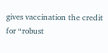gives vaccination the credit for “robust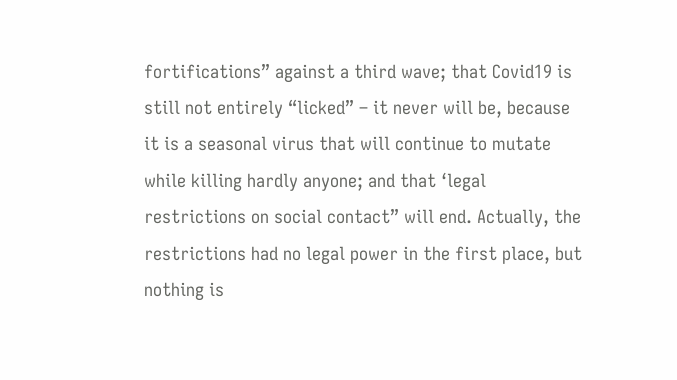fortifications” against a third wave; that Covid19 is still not entirely “licked” – it never will be, because it is a seasonal virus that will continue to mutate while killing hardly anyone; and that ‘legal restrictions on social contact” will end. Actually, the restrictions had no legal power in the first place, but nothing is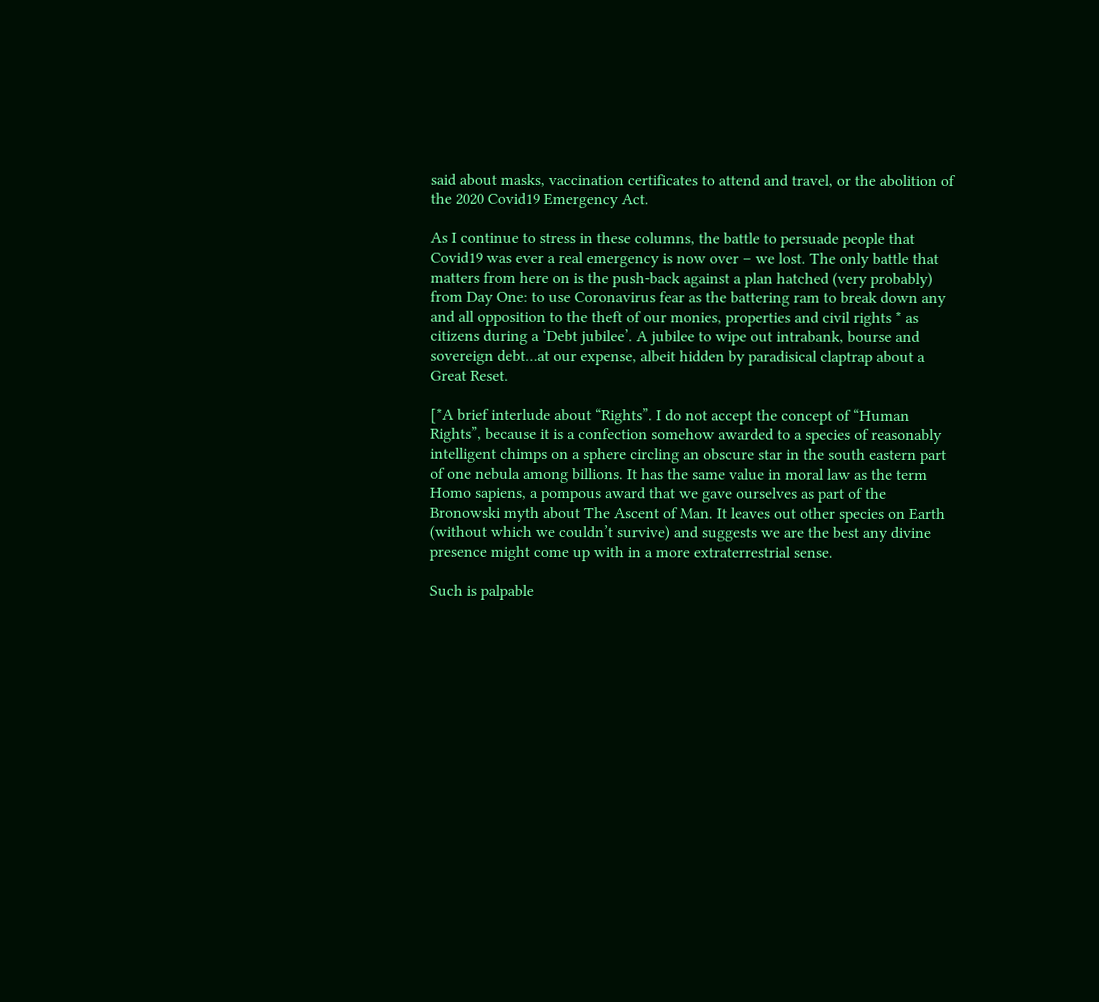said about masks, vaccination certificates to attend and travel, or the abolition of the 2020 Covid19 Emergency Act.

As I continue to stress in these columns, the battle to persuade people that Covid19 was ever a real emergency is now over – we lost. The only battle that matters from here on is the push-back against a plan hatched (very probably) from Day One: to use Coronavirus fear as the battering ram to break down any and all opposition to the theft of our monies, properties and civil rights * as citizens during a ‘Debt jubilee’. A jubilee to wipe out intrabank, bourse and sovereign debt…at our expense, albeit hidden by paradisical claptrap about a Great Reset.

[*A brief interlude about “Rights”. I do not accept the concept of “Human Rights”, because it is a confection somehow awarded to a species of reasonably intelligent chimps on a sphere circling an obscure star in the south eastern part of one nebula among billions. It has the same value in moral law as the term Homo sapiens, a pompous award that we gave ourselves as part of the Bronowski myth about The Ascent of Man. It leaves out other species on Earth (without which we couldn’t survive) and suggests we are the best any divine presence might come up with in a more extraterrestrial sense.

Such is palpable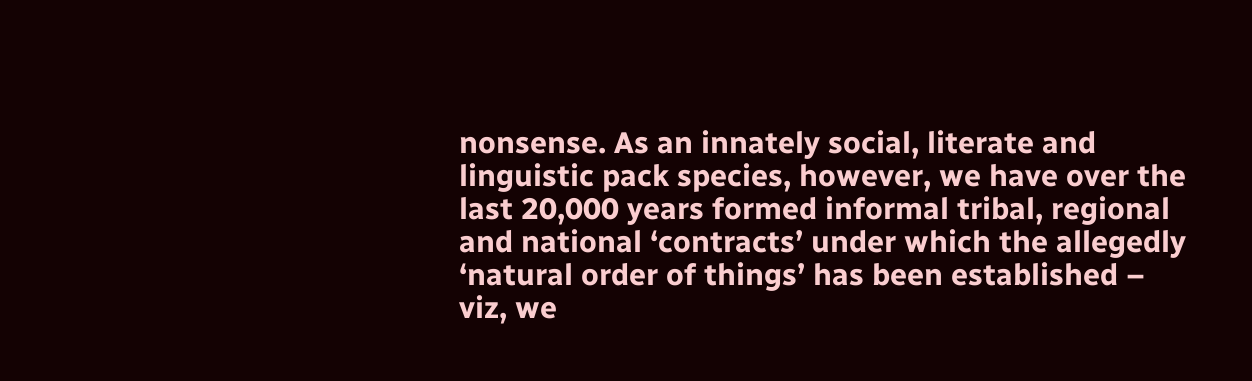nonsense. As an innately social, literate and linguistic pack species, however, we have over the last 20,000 years formed informal tribal, regional and national ‘contracts’ under which the allegedly ‘natural order of things’ has been established – viz, we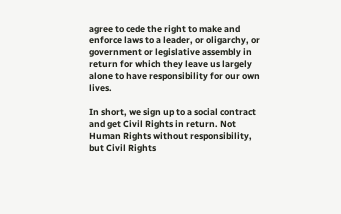agree to cede the right to make and enforce laws to a leader, or oligarchy, or government or legislative assembly in return for which they leave us largely alone to have responsibility for our own lives.

In short, we sign up to a social contract and get Civil Rights in return. Not Human Rights without responsibility, but Civil Rights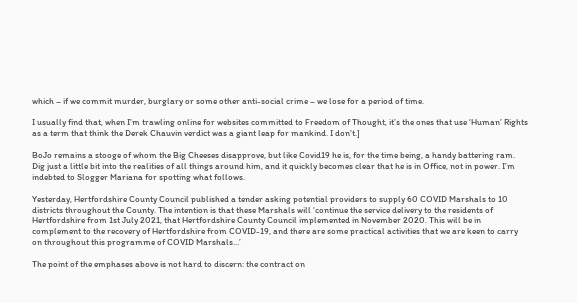which – if we commit murder, burglary or some other anti-social crime – we lose for a period of time.

I usually find that, when I’m trawling online for websites committed to Freedom of Thought, it’s the ones that use ‘Human’ Rights as a term that think the Derek Chauvin verdict was a giant leap for mankind. I don’t.]

BoJo remains a stooge of whom the Big Cheeses disapprove, but like Covid19 he is, for the time being, a handy battering ram. Dig just a little bit into the realities of all things around him, and it quickly becomes clear that he is in Office, not in power. I’m indebted to Slogger Mariana for spotting what follows.

Yesterday, Hertfordshire County Council published a tender asking potential providers to supply 60 COVID Marshals to 10 districts throughout the County. The intention is that these Marshals will ‘continue the service delivery to the residents of Hertfordshire from 1st July 2021, that Hertfordshire County Council implemented in November 2020. This will be in complement to the recovery of Hertfordshire from COVID-19, and there are some practical activities that we are keen to carry on throughout this programme of COVID Marshals…’

The point of the emphases above is not hard to discern: the contract on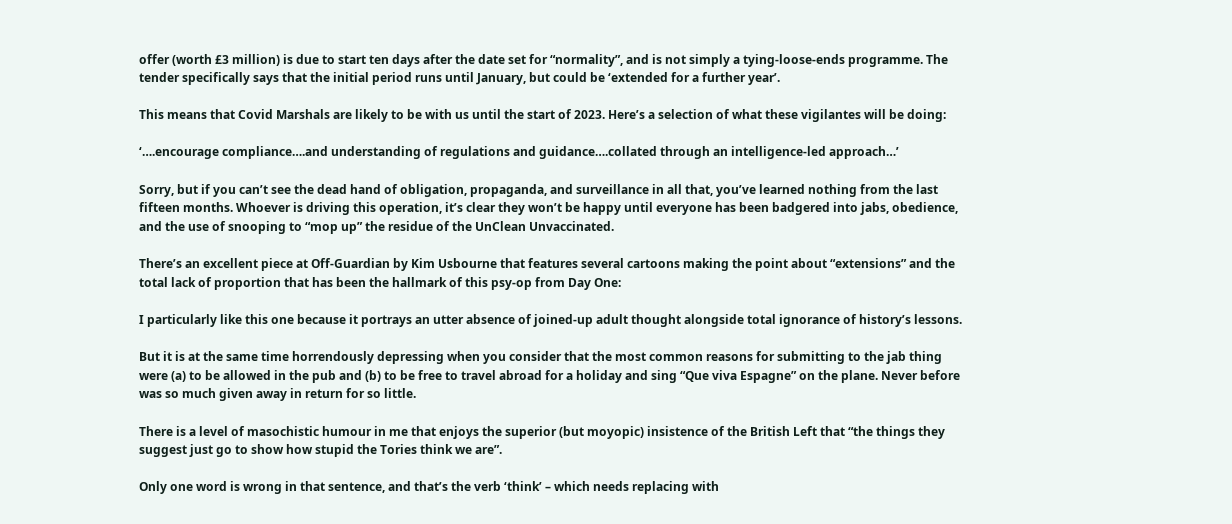offer (worth £3 million) is due to start ten days after the date set for “normality”, and is not simply a tying-loose-ends programme. The tender specifically says that the initial period runs until January, but could be ‘extended for a further year’.

This means that Covid Marshals are likely to be with us until the start of 2023. Here’s a selection of what these vigilantes will be doing:

‘….encourage compliance….and understanding of regulations and guidance….collated through an intelligence-led approach…’

Sorry, but if you can’t see the dead hand of obligation, propaganda, and surveillance in all that, you’ve learned nothing from the last fifteen months. Whoever is driving this operation, it’s clear they won’t be happy until everyone has been badgered into jabs, obedience, and the use of snooping to “mop up” the residue of the UnClean Unvaccinated.

There’s an excellent piece at Off-Guardian by Kim Usbourne that features several cartoons making the point about “extensions” and the total lack of proportion that has been the hallmark of this psy-op from Day One:

I particularly like this one because it portrays an utter absence of joined-up adult thought alongside total ignorance of history’s lessons.

But it is at the same time horrendously depressing when you consider that the most common reasons for submitting to the jab thing were (a) to be allowed in the pub and (b) to be free to travel abroad for a holiday and sing “Que viva Espagne” on the plane. Never before was so much given away in return for so little.

There is a level of masochistic humour in me that enjoys the superior (but moyopic) insistence of the British Left that “the things they suggest just go to show how stupid the Tories think we are”.

Only one word is wrong in that sentence, and that’s the verb ‘think’ – which needs replacing with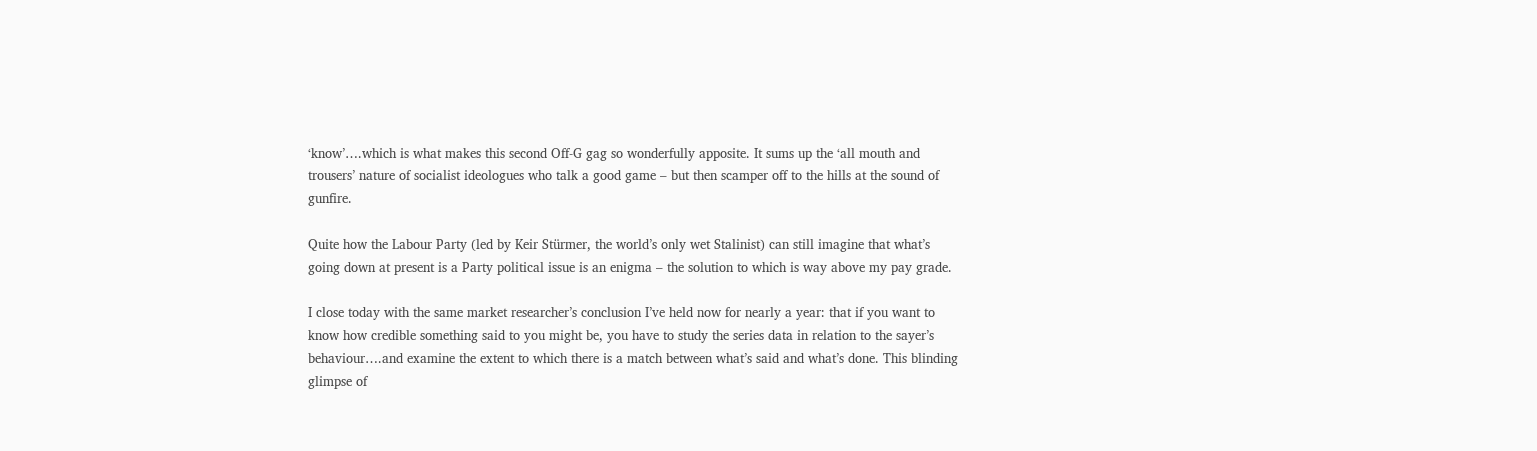‘know’….which is what makes this second Off-G gag so wonderfully apposite. It sums up the ‘all mouth and trousers’ nature of socialist ideologues who talk a good game – but then scamper off to the hills at the sound of gunfire.

Quite how the Labour Party (led by Keir Stürmer, the world’s only wet Stalinist) can still imagine that what’s going down at present is a Party political issue is an enigma – the solution to which is way above my pay grade.

I close today with the same market researcher’s conclusion I’ve held now for nearly a year: that if you want to know how credible something said to you might be, you have to study the series data in relation to the sayer’s behaviour….and examine the extent to which there is a match between what’s said and what’s done. This blinding glimpse of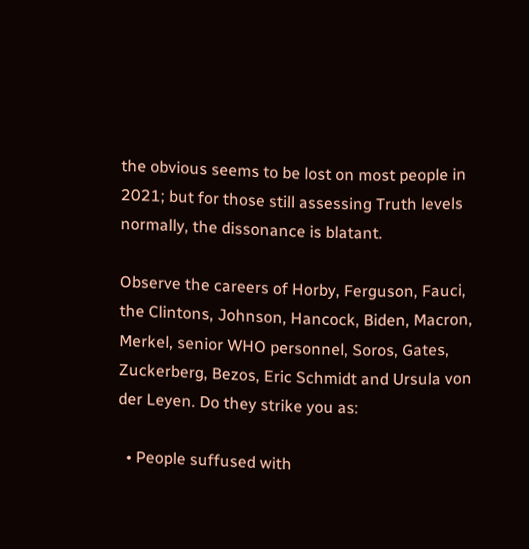the obvious seems to be lost on most people in 2021; but for those still assessing Truth levels normally, the dissonance is blatant.

Observe the careers of Horby, Ferguson, Fauci, the Clintons, Johnson, Hancock, Biden, Macron, Merkel, senior WHO personnel, Soros, Gates, Zuckerberg, Bezos, Eric Schmidt and Ursula von der Leyen. Do they strike you as:

  • People suffused with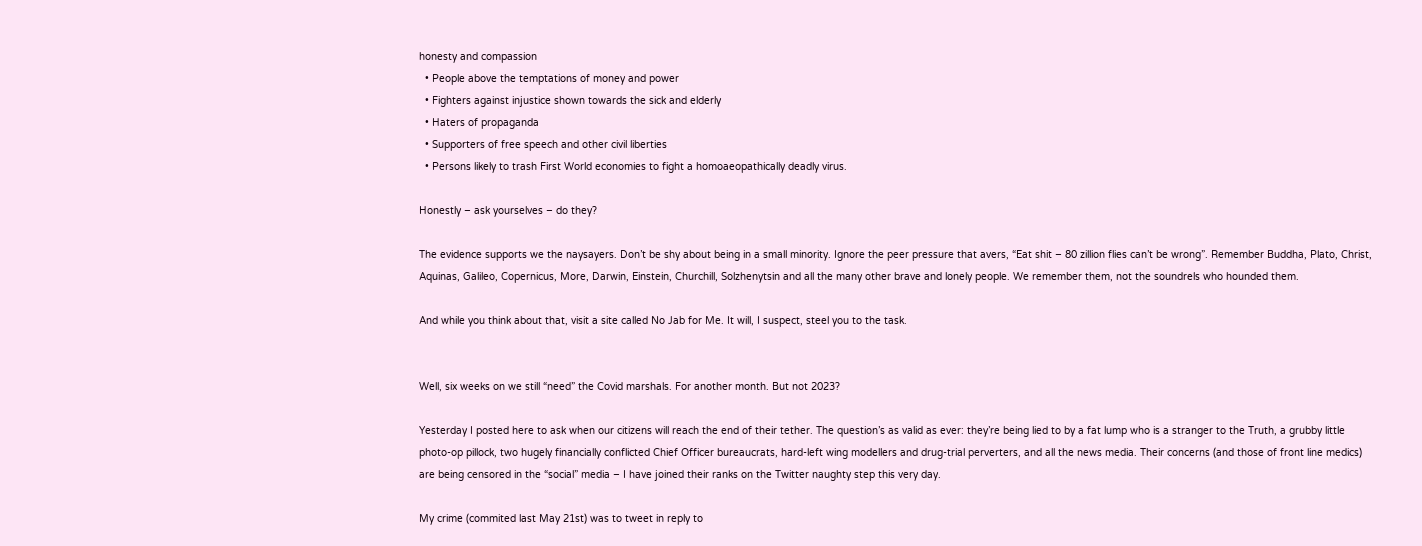honesty and compassion
  • People above the temptations of money and power
  • Fighters against injustice shown towards the sick and elderly
  • Haters of propaganda
  • Supporters of free speech and other civil liberties
  • Persons likely to trash First World economies to fight a homoaeopathically deadly virus.

Honestly – ask yourselves – do they?

The evidence supports we the naysayers. Don’t be shy about being in a small minority. Ignore the peer pressure that avers, “Eat shit – 80 zillion flies can’t be wrong”. Remember Buddha, Plato, Christ, Aquinas, Galileo, Copernicus, More, Darwin, Einstein, Churchill, Solzhenytsin and all the many other brave and lonely people. We remember them, not the soundrels who hounded them.

And while you think about that, visit a site called No Jab for Me. It will, I suspect, steel you to the task.


Well, six weeks on we still “need” the Covid marshals. For another month. But not 2023?

Yesterday I posted here to ask when our citizens will reach the end of their tether. The question’s as valid as ever: they’re being lied to by a fat lump who is a stranger to the Truth, a grubby little photo-op pillock, two hugely financially conflicted Chief Officer bureaucrats, hard-left wing modellers and drug-trial perverters, and all the news media. Their concerns (and those of front line medics) are being censored in the “social” media – I have joined their ranks on the Twitter naughty step this very day.

My crime (commited last May 21st) was to tweet in reply to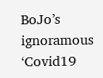BoJo’s ignoramous ‘Covid19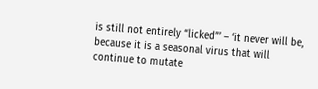is still not entirely “licked”’ – ‘it never will be, because it is a seasonal virus that will continue to mutate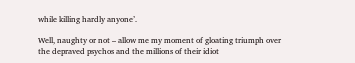while killing hardly anyone’.

Well, naughty or not – allow me my moment of gloating triumph over the depraved psychos and the millions of their idiot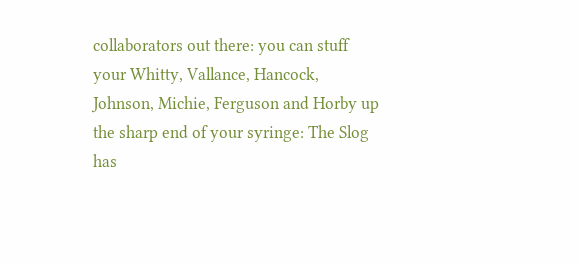collaborators out there: you can stuff your Whitty, Vallance, Hancock, Johnson, Michie, Ferguson and Horby up the sharp end of your syringe: The Slog has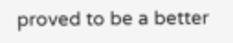proved to be a better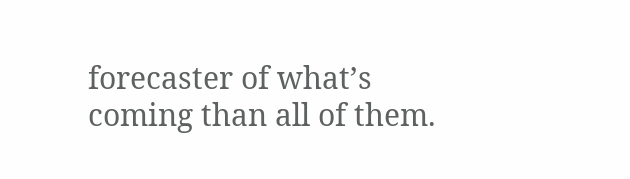forecaster of what’s coming than all of them.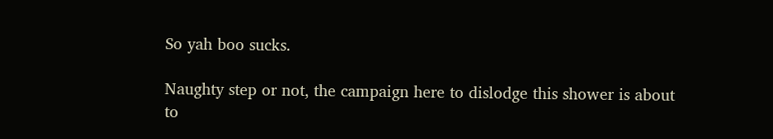So yah boo sucks.

Naughty step or not, the campaign here to dislodge this shower is about to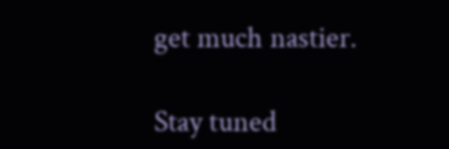get much nastier.

Stay tuned